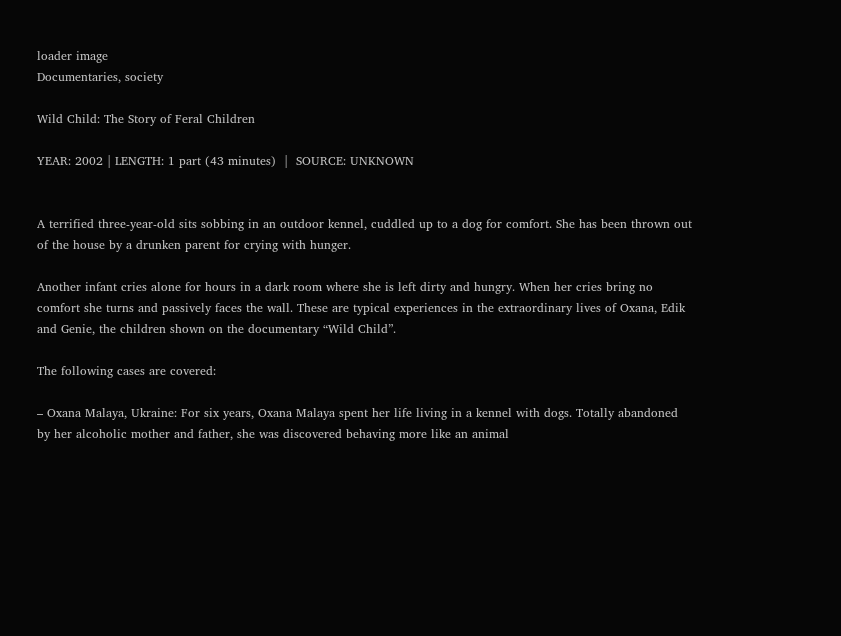loader image
Documentaries, society

Wild Child: The Story of Feral Children

YEAR: 2002 | LENGTH: 1 part (43 minutes)  |  SOURCE: UNKNOWN


A terrified three-year-old sits sobbing in an outdoor kennel, cuddled up to a dog for comfort. She has been thrown out of the house by a drunken parent for crying with hunger.

Another infant cries alone for hours in a dark room where she is left dirty and hungry. When her cries bring no comfort she turns and passively faces the wall. These are typical experiences in the extraordinary lives of Oxana, Edik and Genie, the children shown on the documentary “Wild Child”.

The following cases are covered:

– Oxana Malaya, Ukraine: For six years, Oxana Malaya spent her life living in a kennel with dogs. Totally abandoned by her alcoholic mother and father, she was discovered behaving more like an animal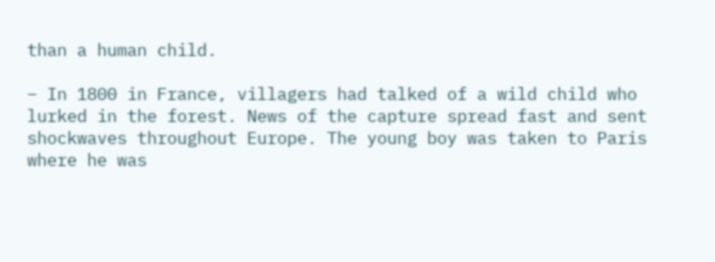than a human child.

– In 1800 in France, villagers had talked of a wild child who lurked in the forest. News of the capture spread fast and sent shockwaves throughout Europe. The young boy was taken to Paris where he was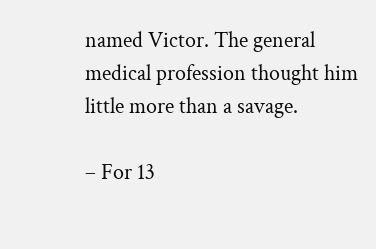named Victor. The general medical profession thought him little more than a savage.

– For 13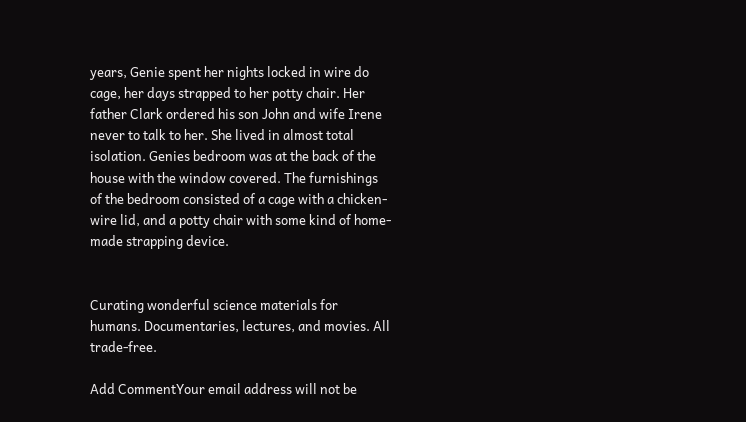years, Genie spent her nights locked in wire do cage, her days strapped to her potty chair. Her father Clark ordered his son John and wife Irene never to talk to her. She lived in almost total isolation. Genies bedroom was at the back of the house with the window covered. The furnishings of the bedroom consisted of a cage with a chicken-wire lid, and a potty chair with some kind of home-made strapping device.


Curating wonderful science materials for humans. Documentaries, lectures, and movies. All trade-free.

Add CommentYour email address will not be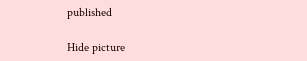published

Hide picture